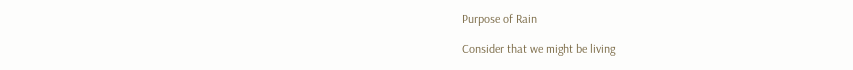Purpose of Rain

Consider that we might be living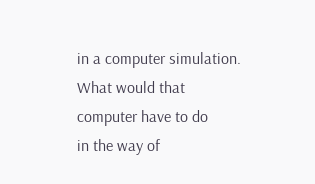in a computer simulation.
What would that computer have to do
in the way of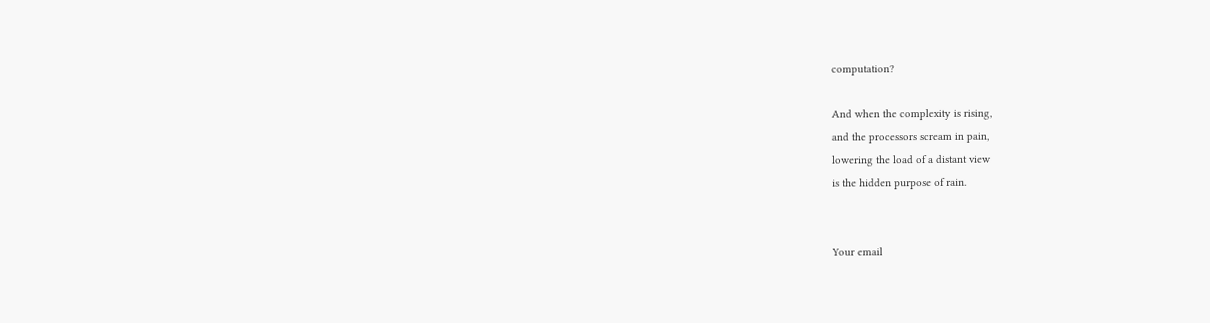computation?

And when the complexity is rising,
and the processors scream in pain,
lowering the load of a distant view
is the hidden purpose of rain.


Your email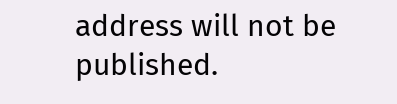address will not be published.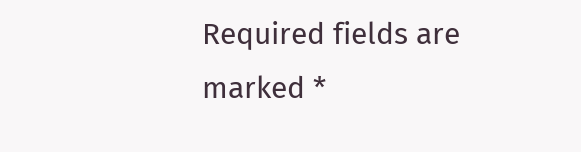Required fields are marked *